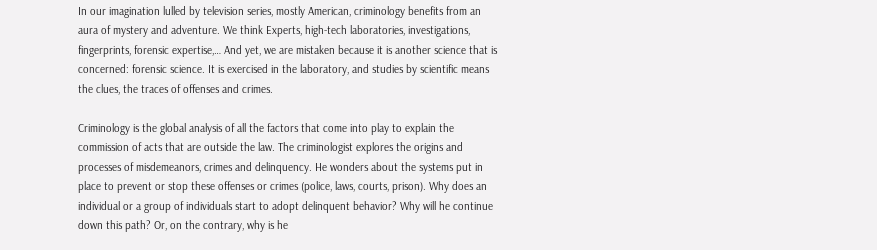In our imagination lulled by television series, mostly American, criminology benefits from an aura of mystery and adventure. We think Experts, high-tech laboratories, investigations, fingerprints, forensic expertise,… And yet, we are mistaken because it is another science that is concerned: forensic science. It is exercised in the laboratory, and studies by scientific means the clues, the traces of offenses and crimes.

Criminology is the global analysis of all the factors that come into play to explain the commission of acts that are outside the law. The criminologist explores the origins and processes of misdemeanors, crimes and delinquency. He wonders about the systems put in place to prevent or stop these offenses or crimes (police, laws, courts, prison). Why does an individual or a group of individuals start to adopt delinquent behavior? Why will he continue down this path? Or, on the contrary, why is he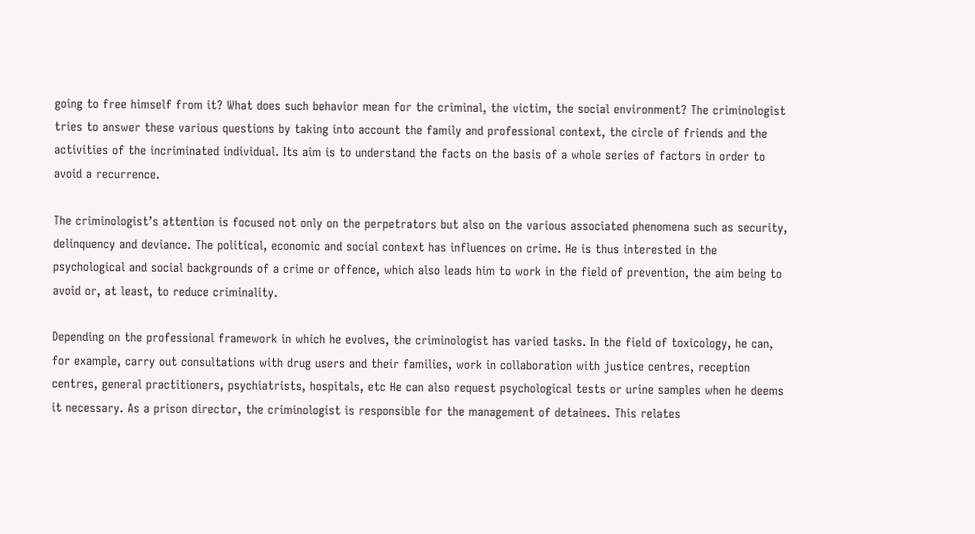going to free himself from it? What does such behavior mean for the criminal, the victim, the social environment? The criminologist tries to answer these various questions by taking into account the family and professional context, the circle of friends and the activities of the incriminated individual. Its aim is to understand the facts on the basis of a whole series of factors in order to avoid a recurrence.

The criminologist’s attention is focused not only on the perpetrators but also on the various associated phenomena such as security, delinquency and deviance. The political, economic and social context has influences on crime. He is thus interested in the psychological and social backgrounds of a crime or offence, which also leads him to work in the field of prevention, the aim being to avoid or, at least, to reduce criminality.

Depending on the professional framework in which he evolves, the criminologist has varied tasks. In the field of toxicology, he can, for example, carry out consultations with drug users and their families, work in collaboration with justice centres, reception centres, general practitioners, psychiatrists, hospitals, etc He can also request psychological tests or urine samples when he deems it necessary. As a prison director, the criminologist is responsible for the management of detainees. This relates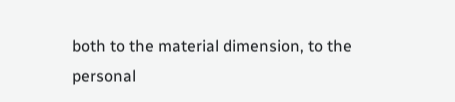both to the material dimension, to the personal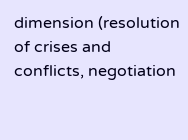dimension (resolution of crises and conflicts, negotiation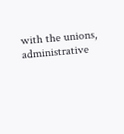with the unions, administrative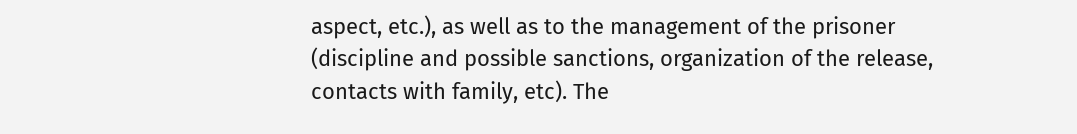aspect, etc.), as well as to the management of the prisoner (discipline and possible sanctions, organization of the release, contacts with family, etc). The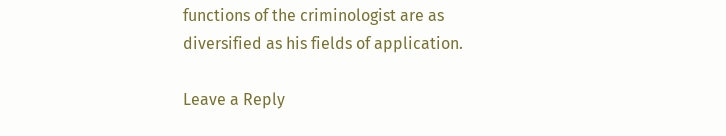functions of the criminologist are as diversified as his fields of application.

Leave a Reply